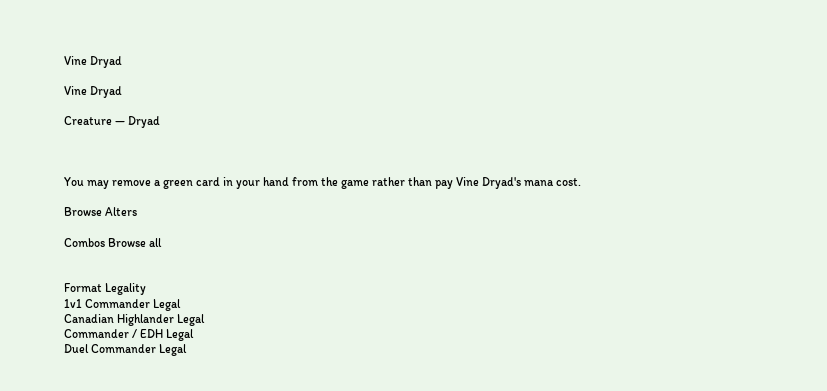Vine Dryad

Vine Dryad

Creature — Dryad



You may remove a green card in your hand from the game rather than pay Vine Dryad's mana cost.

Browse Alters

Combos Browse all


Format Legality
1v1 Commander Legal
Canadian Highlander Legal
Commander / EDH Legal
Duel Commander Legal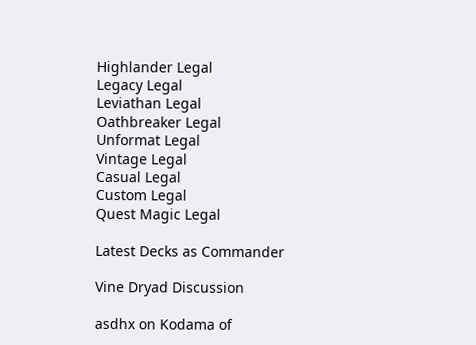Highlander Legal
Legacy Legal
Leviathan Legal
Oathbreaker Legal
Unformat Legal
Vintage Legal
Casual Legal
Custom Legal
Quest Magic Legal

Latest Decks as Commander

Vine Dryad Discussion

asdhx on Kodama of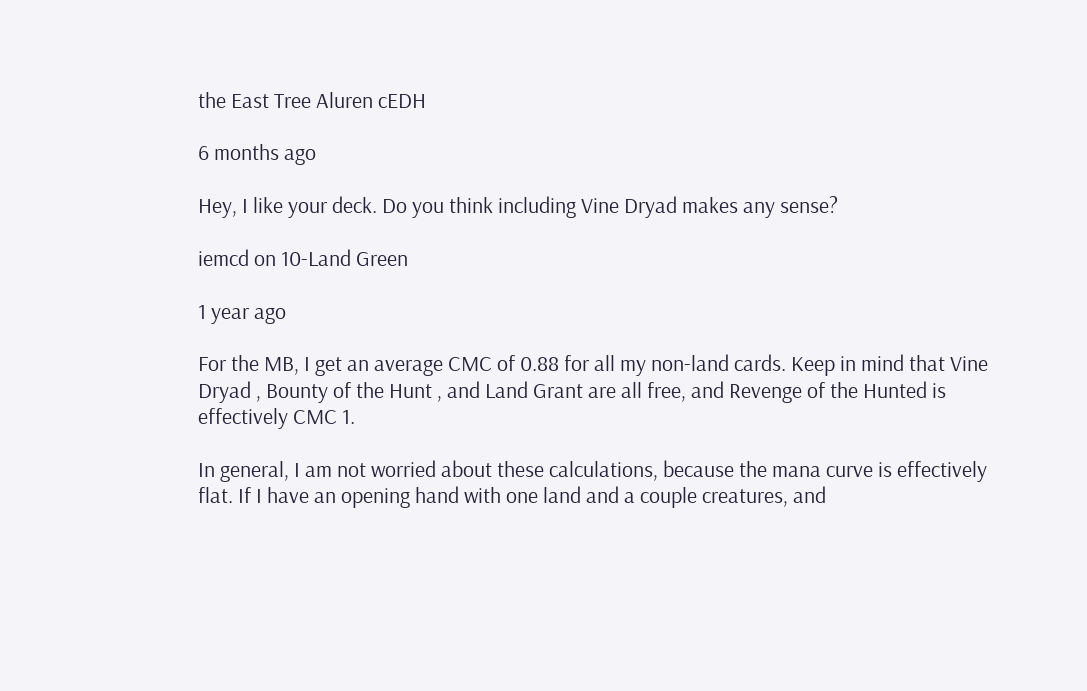the East Tree Aluren cEDH

6 months ago

Hey, I like your deck. Do you think including Vine Dryad makes any sense?

iemcd on 10-Land Green

1 year ago

For the MB, I get an average CMC of 0.88 for all my non-land cards. Keep in mind that Vine Dryad , Bounty of the Hunt , and Land Grant are all free, and Revenge of the Hunted is effectively CMC 1.

In general, I am not worried about these calculations, because the mana curve is effectively flat. If I have an opening hand with one land and a couple creatures, and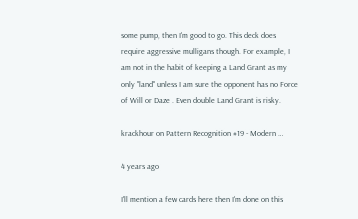some pump, then I'm good to go. This deck does require aggressive mulligans though. For example, I am not in the habit of keeping a Land Grant as my only "land" unless I am sure the opponent has no Force of Will or Daze . Even double Land Grant is risky.

krackhour on Pattern Recognition #19 - Modern …

4 years ago

I'll mention a few cards here then I'm done on this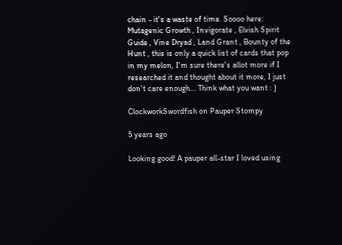chain - it's a waste of time. Soooo here: Mutagenic Growth , Invigorate , Elvish Spirit Guide , Vine Dryad , Land Grant , Bounty of the Hunt , this is only a quick list of cards that pop in my melon, I'm sure there's allot more if I researched it and thought about it more, I just don't care enough... Think what you want : )

ClockworkSwordfish on Pauper Stompy

5 years ago

Looking good! A pauper all-star I loved using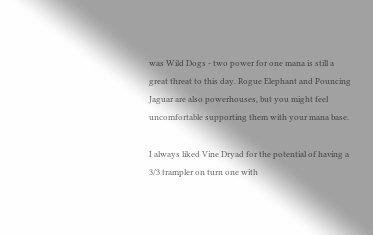was Wild Dogs - two power for one mana is still a great threat to this day. Rogue Elephant and Pouncing Jaguar are also powerhouses, but you might feel uncomfortable supporting them with your mana base.

I always liked Vine Dryad for the potential of having a 3/3 trampler on turn one with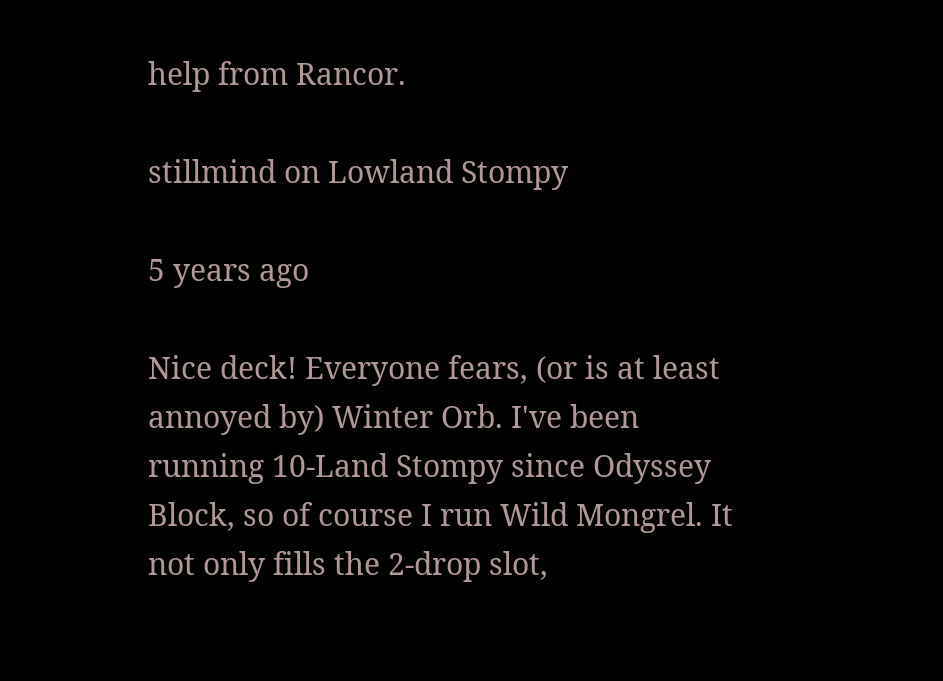help from Rancor.

stillmind on Lowland Stompy

5 years ago

Nice deck! Everyone fears, (or is at least annoyed by) Winter Orb. I've been running 10-Land Stompy since Odyssey Block, so of course I run Wild Mongrel. It not only fills the 2-drop slot,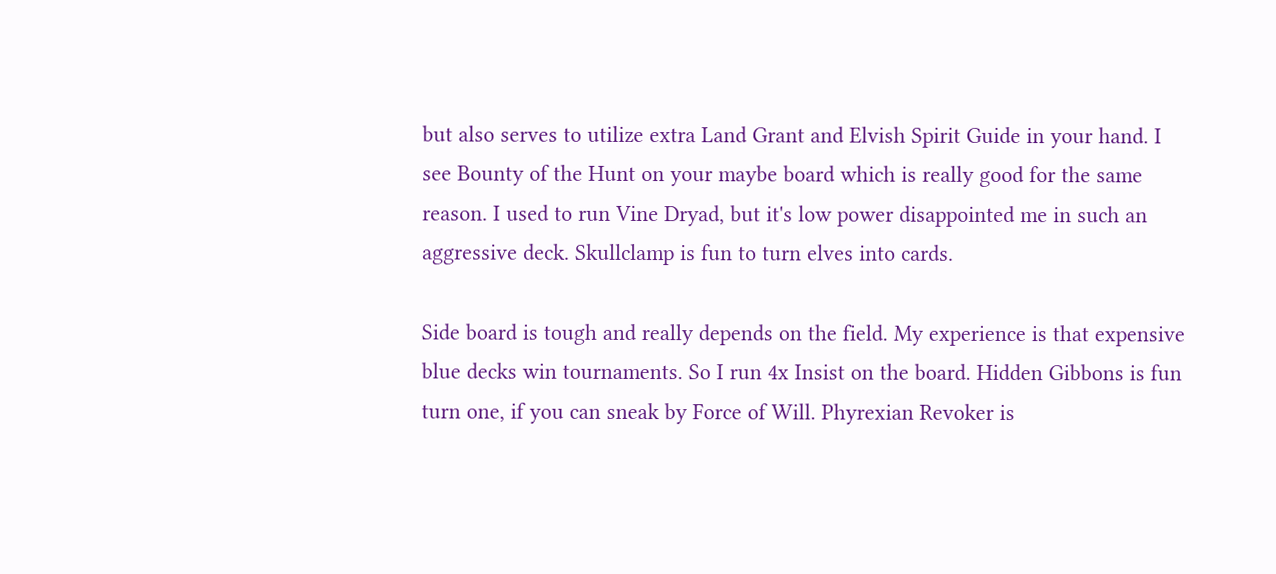but also serves to utilize extra Land Grant and Elvish Spirit Guide in your hand. I see Bounty of the Hunt on your maybe board which is really good for the same reason. I used to run Vine Dryad, but it's low power disappointed me in such an aggressive deck. Skullclamp is fun to turn elves into cards.

Side board is tough and really depends on the field. My experience is that expensive blue decks win tournaments. So I run 4x Insist on the board. Hidden Gibbons is fun turn one, if you can sneak by Force of Will. Phyrexian Revoker is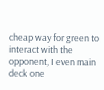cheap way for green to interact with the opponent, I even main deck one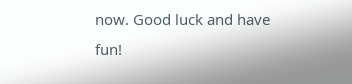now. Good luck and have fun!